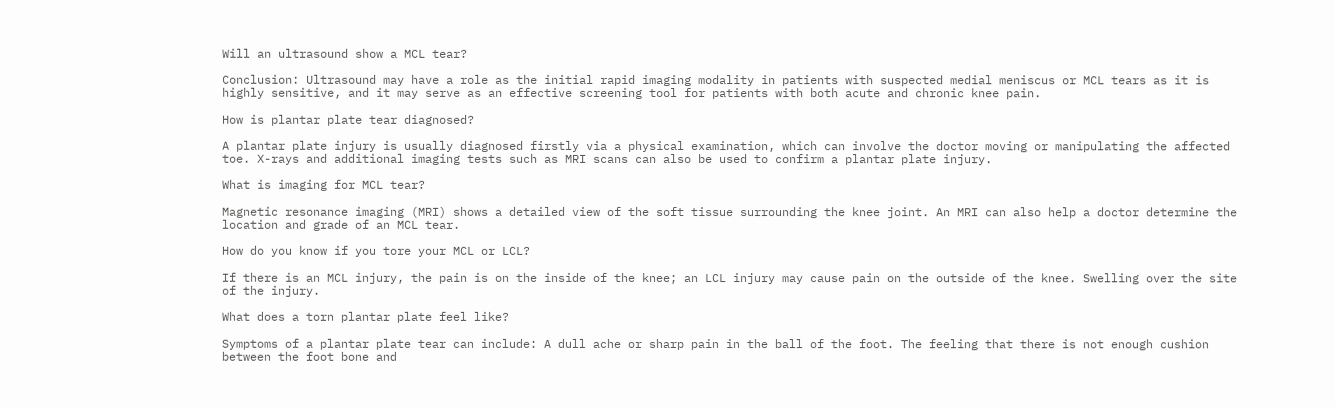Will an ultrasound show a MCL tear?

Conclusion: Ultrasound may have a role as the initial rapid imaging modality in patients with suspected medial meniscus or MCL tears as it is highly sensitive, and it may serve as an effective screening tool for patients with both acute and chronic knee pain.

How is plantar plate tear diagnosed?

A plantar plate injury is usually diagnosed firstly via a physical examination, which can involve the doctor moving or manipulating the affected toe. X-rays and additional imaging tests such as MRI scans can also be used to confirm a plantar plate injury.

What is imaging for MCL tear?

Magnetic resonance imaging (MRI) shows a detailed view of the soft tissue surrounding the knee joint. An MRI can also help a doctor determine the location and grade of an MCL tear.

How do you know if you tore your MCL or LCL?

If there is an MCL injury, the pain is on the inside of the knee; an LCL injury may cause pain on the outside of the knee. Swelling over the site of the injury.

What does a torn plantar plate feel like?

Symptoms of a plantar plate tear can include: A dull ache or sharp pain in the ball of the foot. The feeling that there is not enough cushion between the foot bone and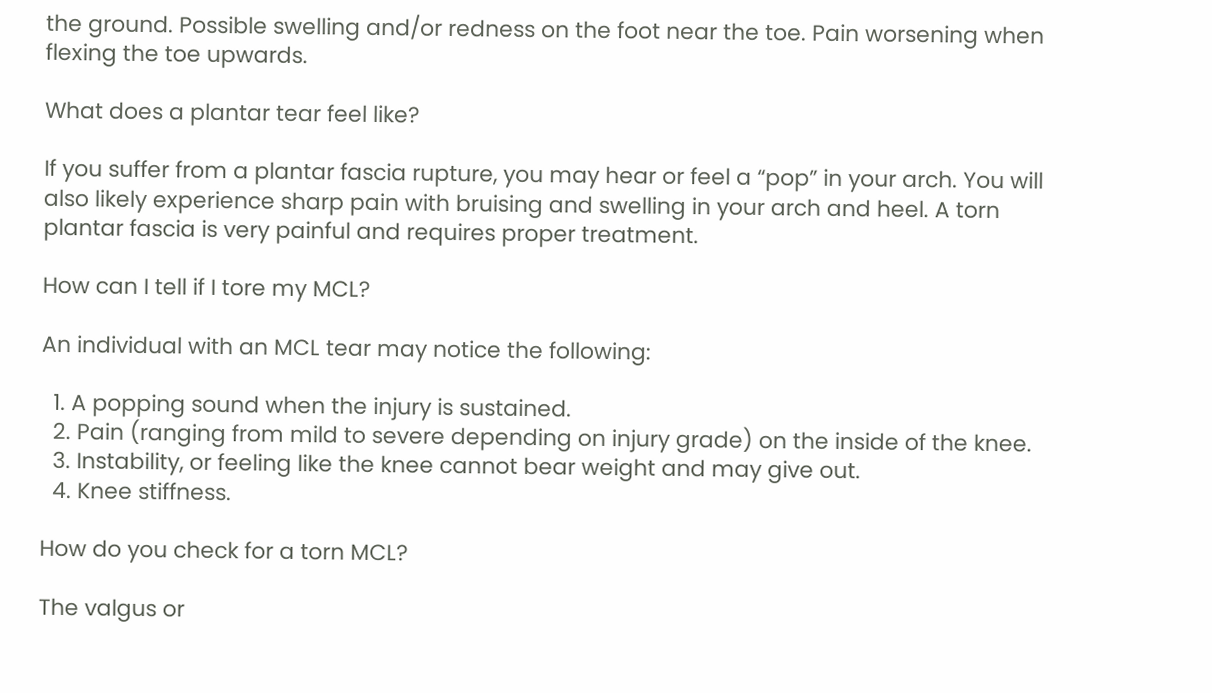the ground. Possible swelling and/or redness on the foot near the toe. Pain worsening when flexing the toe upwards.

What does a plantar tear feel like?

If you suffer from a plantar fascia rupture, you may hear or feel a “pop” in your arch. You will also likely experience sharp pain with bruising and swelling in your arch and heel. A torn plantar fascia is very painful and requires proper treatment.

How can I tell if I tore my MCL?

An individual with an MCL tear may notice the following:

  1. A popping sound when the injury is sustained.
  2. Pain (ranging from mild to severe depending on injury grade) on the inside of the knee.
  3. Instability, or feeling like the knee cannot bear weight and may give out.
  4. Knee stiffness.

How do you check for a torn MCL?

The valgus or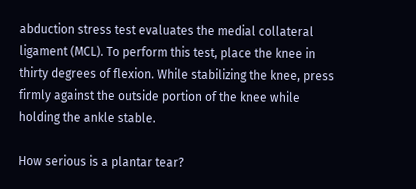abduction stress test evaluates the medial collateral ligament (MCL). To perform this test, place the knee in thirty degrees of flexion. While stabilizing the knee, press firmly against the outside portion of the knee while holding the ankle stable.

How serious is a plantar tear?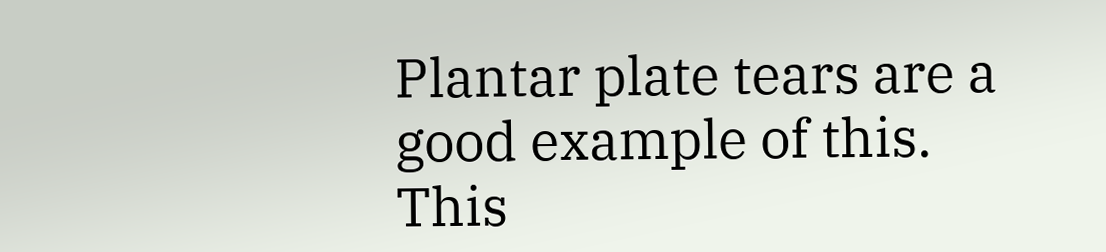Plantar plate tears are a good example of this. This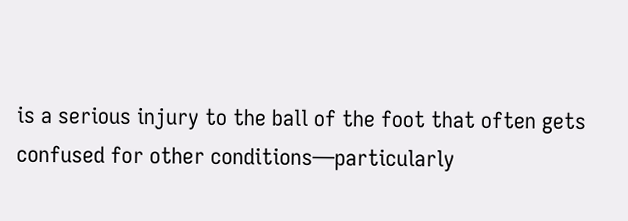is a serious injury to the ball of the foot that often gets confused for other conditions—particularly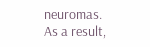neuromas. As a result,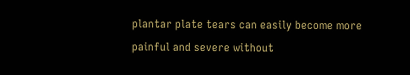plantar plate tears can easily become more painful and severe without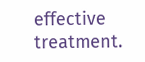effective treatment.